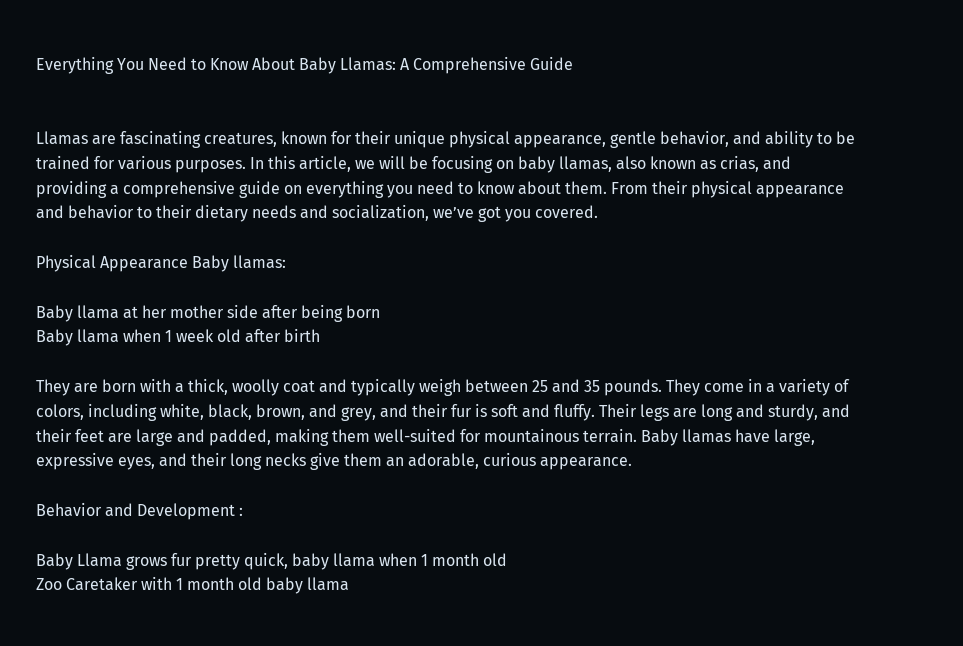Everything You Need to Know About Baby Llamas: A Comprehensive Guide


Llamas are fascinating creatures, known for their unique physical appearance, gentle behavior, and ability to be trained for various purposes. In this article, we will be focusing on baby llamas, also known as crias, and providing a comprehensive guide on everything you need to know about them. From their physical appearance and behavior to their dietary needs and socialization, we’ve got you covered.

Physical Appearance Baby llamas:

Baby llama at her mother side after being born
Baby llama when 1 week old after birth

They are born with a thick, woolly coat and typically weigh between 25 and 35 pounds. They come in a variety of colors, including white, black, brown, and grey, and their fur is soft and fluffy. Their legs are long and sturdy, and their feet are large and padded, making them well-suited for mountainous terrain. Baby llamas have large, expressive eyes, and their long necks give them an adorable, curious appearance.

Behavior and Development :

Baby Llama grows fur pretty quick, baby llama when 1 month old
Zoo Caretaker with 1 month old baby llama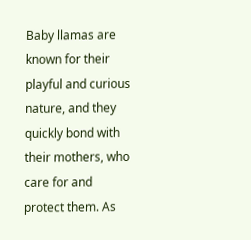Baby llamas are known for their playful and curious nature, and they quickly bond with their mothers, who care for and protect them. As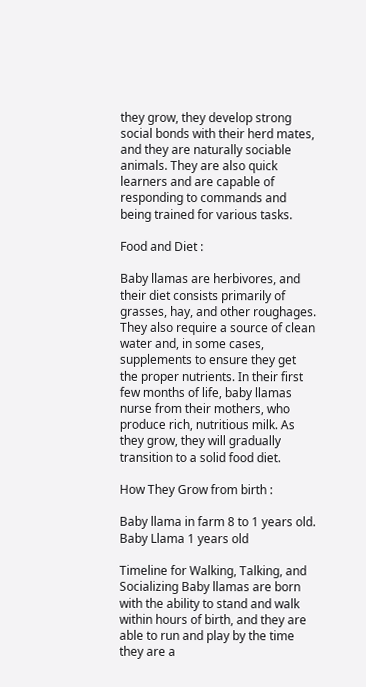they grow, they develop strong social bonds with their herd mates, and they are naturally sociable animals. They are also quick learners and are capable of responding to commands and being trained for various tasks.

Food and Diet :

Baby llamas are herbivores, and their diet consists primarily of grasses, hay, and other roughages. They also require a source of clean water and, in some cases, supplements to ensure they get the proper nutrients. In their first few months of life, baby llamas nurse from their mothers, who produce rich, nutritious milk. As they grow, they will gradually transition to a solid food diet.

How They Grow from birth :

Baby llama in farm 8 to 1 years old.
Baby Llama 1 years old

Timeline for Walking, Talking, and Socializing Baby llamas are born with the ability to stand and walk within hours of birth, and they are able to run and play by the time they are a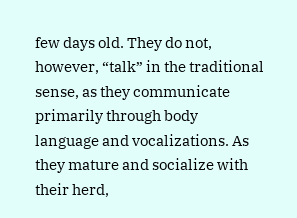few days old. They do not, however, “talk” in the traditional sense, as they communicate primarily through body language and vocalizations. As they mature and socialize with their herd,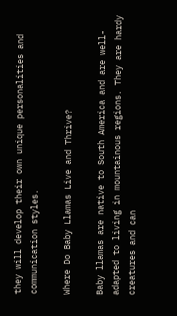they will develop their own unique personalities and communication styles.

Where Do Baby Llamas Live and Thrive?

Baby llamas are native to South America and are well-adapted to living in mountainous regions. They are hardy creatures and can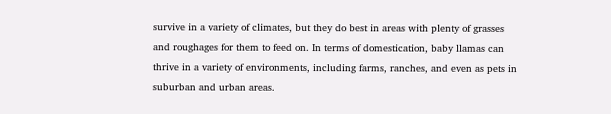survive in a variety of climates, but they do best in areas with plenty of grasses and roughages for them to feed on. In terms of domestication, baby llamas can thrive in a variety of environments, including farms, ranches, and even as pets in suburban and urban areas.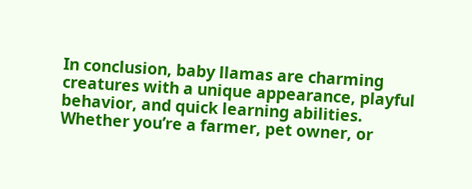In conclusion, baby llamas are charming creatures with a unique appearance, playful behavior, and quick learning abilities. Whether you’re a farmer, pet owner, or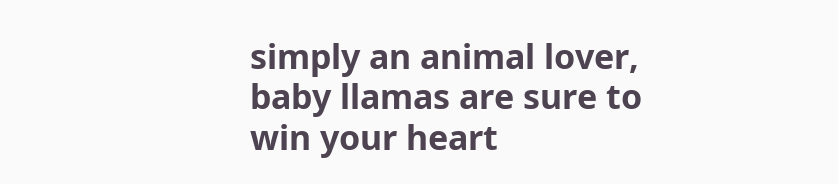simply an animal lover, baby llamas are sure to win your heart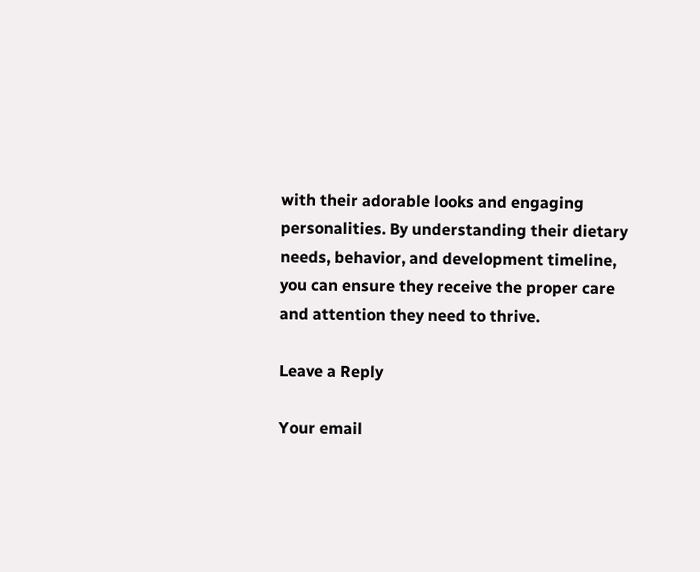with their adorable looks and engaging personalities. By understanding their dietary needs, behavior, and development timeline, you can ensure they receive the proper care and attention they need to thrive.

Leave a Reply

Your email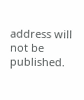address will not be published.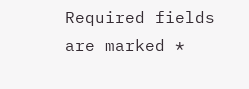Required fields are marked *